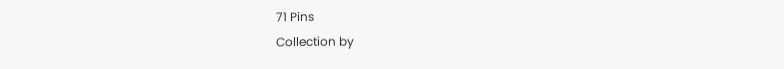71 Pins
Collection by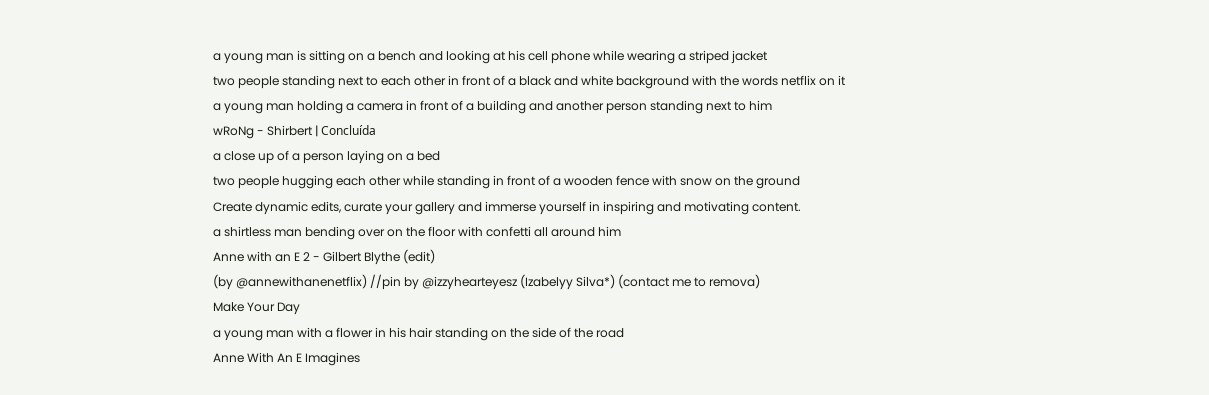a young man is sitting on a bench and looking at his cell phone while wearing a striped jacket
two people standing next to each other in front of a black and white background with the words netflix on it
a young man holding a camera in front of a building and another person standing next to him
wRoNg - Shirbert | Concluída
a close up of a person laying on a bed
two people hugging each other while standing in front of a wooden fence with snow on the ground
Create dynamic edits, curate your gallery and immerse yourself in inspiring and motivating content.
a shirtless man bending over on the floor with confetti all around him
Anne with an E 2 - Gilbert Blythe (edit)
(by @annewithanenetflix) //pin by @izzyhearteyesz (Izabelyy Silva*) (contact me to remova)
Make Your Day
a young man with a flower in his hair standing on the side of the road
Anne With An E Imagines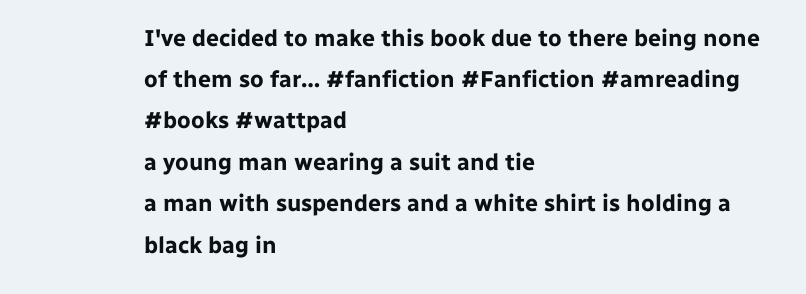I've decided to make this book due to there being none of them so far… #fanfiction #Fanfiction #amreading #books #wattpad
a young man wearing a suit and tie
a man with suspenders and a white shirt is holding a black bag in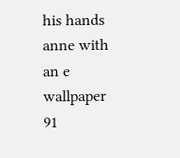his hands
anne with an e wallpaper 91